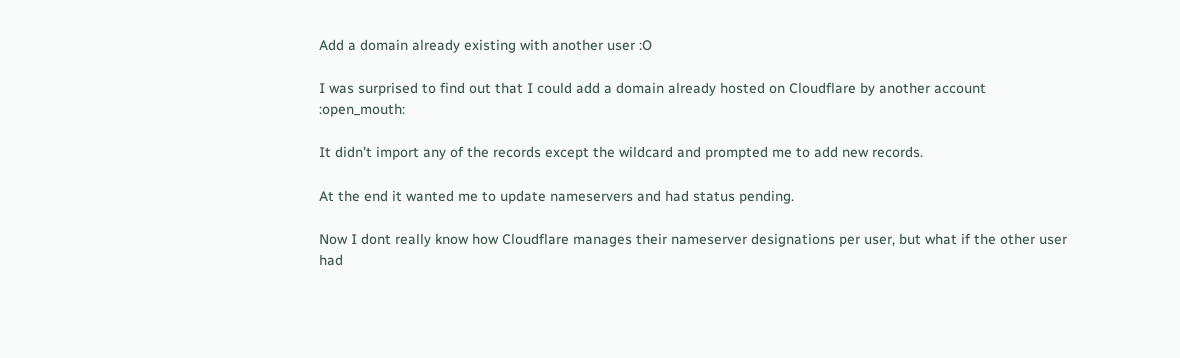Add a domain already existing with another user :O

I was surprised to find out that I could add a domain already hosted on Cloudflare by another account :open_mouth:

It didn’t import any of the records except the wildcard and prompted me to add new records.

At the end it wanted me to update nameservers and had status pending.

Now I dont really know how Cloudflare manages their nameserver designations per user, but what if the other user had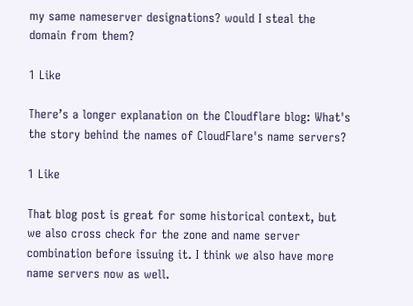my same nameserver designations? would I steal the domain from them?

1 Like

There’s a longer explanation on the Cloudflare blog: What's the story behind the names of CloudFlare's name servers?

1 Like

That blog post is great for some historical context, but we also cross check for the zone and name server combination before issuing it. I think we also have more name servers now as well.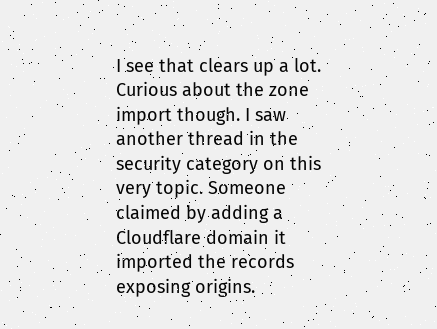I see that clears up a lot. Curious about the zone import though. I saw another thread in the security category on this very topic. Someone claimed by adding a Cloudflare domain it imported the records exposing origins.